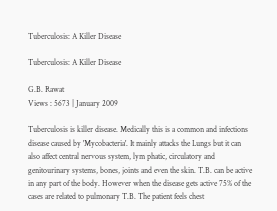Tuberculosis: A Killer Disease

Tuberculosis: A Killer Disease

G.B. Rawat
Views : 5673 | January 2009

Tuberculosis is killer disease. Medically this is a common and infections disease caused by 'Mycobacteria'. It mainly attacks the Lungs but it can also affect central nervous system, lym phatic, circulatory and genitourinary systems, bones, joints and even the skin. T.B. can be active in any part of the body. However when the disease gets active 75% of the cases are related to pulmonary T.B. The patient feels chest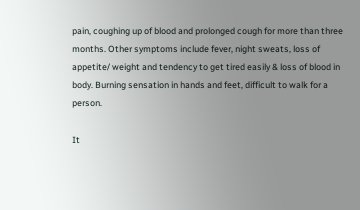pain, coughing up of blood and prolonged cough for more than three months. Other symptoms include fever, night sweats, loss of appetite/ weight and tendency to get tired easily & loss of blood in body. Burning sensation in hands and feet, difficult to walk for a person.

It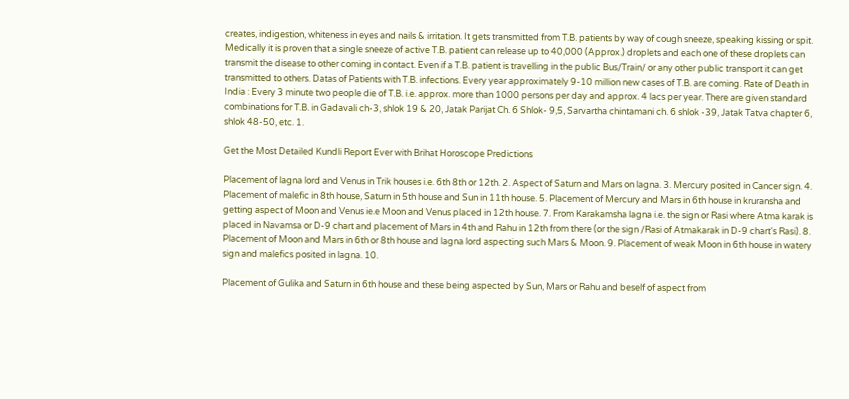creates, indigestion, whiteness in eyes and nails & irritation. It gets transmitted from T.B. patients by way of cough sneeze, speaking kissing or spit. Medically it is proven that a single sneeze of active T.B. patient can release up to 40,000 (Approx.) droplets and each one of these droplets can transmit the disease to other coming in contact. Even if a T.B. patient is travelling in the public Bus/Train/ or any other public transport it can get transmitted to others. Datas of Patients with T.B. infections. Every year approximately 9-10 million new cases of T.B. are coming. Rate of Death in India : Every 3 minute two people die of T.B. i.e. approx. more than 1000 persons per day and approx. 4 lacs per year. There are given standard combinations for T.B. in Gadavali ch-3, shlok 19 & 20, Jatak Parijat Ch. 6 Shlok- 9,5, Sarvartha chintamani ch. 6 shlok -39, Jatak Tatva chapter 6, shlok 48-50, etc. 1.

Get the Most Detailed Kundli Report Ever with Brihat Horoscope Predictions

Placement of lagna lord and Venus in Trik houses i.e. 6th 8th or 12th. 2. Aspect of Saturn and Mars on lagna. 3. Mercury posited in Cancer sign. 4. Placement of malefic in 8th house, Saturn in 5th house and Sun in 11th house. 5. Placement of Mercury and Mars in 6th house in kruransha and getting aspect of Moon and Venus ie.e Moon and Venus placed in 12th house. 7. From Karakamsha lagna i.e. the sign or Rasi where Atma karak is placed in Navamsa or D-9 chart and placement of Mars in 4th and Rahu in 12th from there (or the sign /Rasi of Atmakarak in D-9 chart's Rasi). 8. Placement of Moon and Mars in 6th or 8th house and lagna lord aspecting such Mars & Moon. 9. Placement of weak Moon in 6th house in watery sign and malefics posited in lagna. 10.

Placement of Gulika and Saturn in 6th house and these being aspected by Sun, Mars or Rahu and beself of aspect from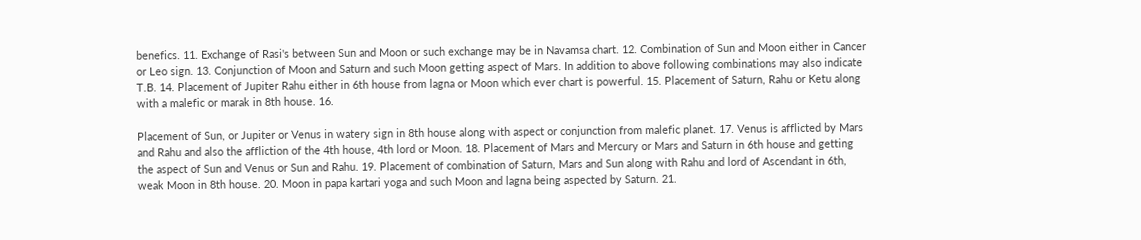benefics. 11. Exchange of Rasi's between Sun and Moon or such exchange may be in Navamsa chart. 12. Combination of Sun and Moon either in Cancer or Leo sign. 13. Conjunction of Moon and Saturn and such Moon getting aspect of Mars. In addition to above following combinations may also indicate T.B. 14. Placement of Jupiter Rahu either in 6th house from lagna or Moon which ever chart is powerful. 15. Placement of Saturn, Rahu or Ketu along with a malefic or marak in 8th house. 16.

Placement of Sun, or Jupiter or Venus in watery sign in 8th house along with aspect or conjunction from malefic planet. 17. Venus is afflicted by Mars and Rahu and also the affliction of the 4th house, 4th lord or Moon. 18. Placement of Mars and Mercury or Mars and Saturn in 6th house and getting the aspect of Sun and Venus or Sun and Rahu. 19. Placement of combination of Saturn, Mars and Sun along with Rahu and lord of Ascendant in 6th, weak Moon in 8th house. 20. Moon in papa kartari yoga and such Moon and lagna being aspected by Saturn. 21.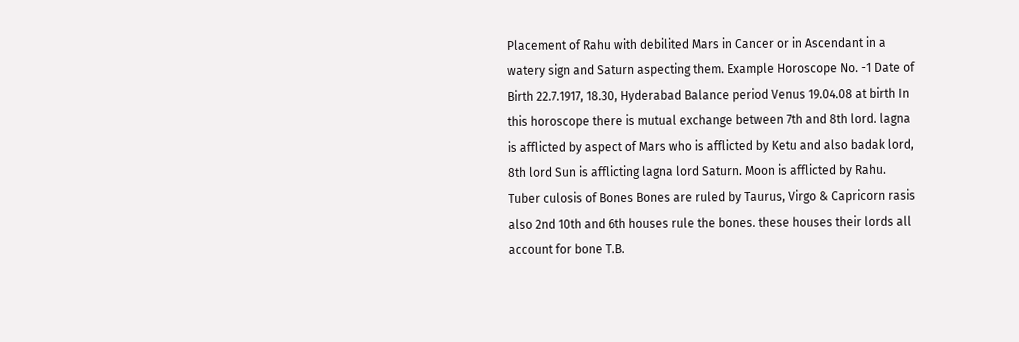Placement of Rahu with debilited Mars in Cancer or in Ascendant in a watery sign and Saturn aspecting them. Example Horoscope No. -1 Date of Birth 22.7.1917, 18.30, Hyderabad Balance period Venus 19.04.08 at birth In this horoscope there is mutual exchange between 7th and 8th lord. lagna is afflicted by aspect of Mars who is afflicted by Ketu and also badak lord, 8th lord Sun is afflicting lagna lord Saturn. Moon is afflicted by Rahu. Tuber culosis of Bones Bones are ruled by Taurus, Virgo & Capricorn rasis also 2nd 10th and 6th houses rule the bones. these houses their lords all account for bone T.B.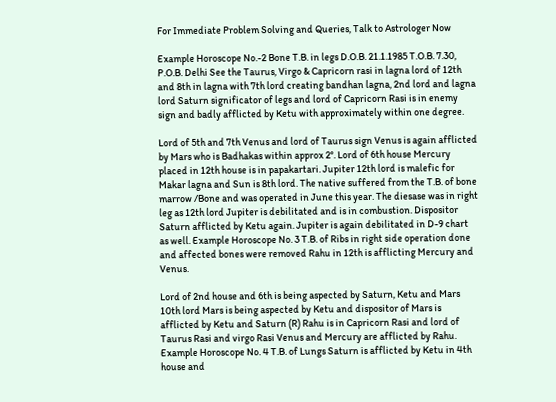For Immediate Problem Solving and Queries, Talk to Astrologer Now

Example Horoscope No.-2 Bone T.B. in legs D.O.B. 21.1.1985 T.O.B. 7.30, P.O.B. Delhi See the Taurus, Virgo & Capricorn rasi in lagna lord of 12th and 8th in lagna with 7th lord creating bandhan lagna, 2nd lord and lagna lord Saturn significator of legs and lord of Capricorn Rasi is in enemy sign and badly afflicted by Ketu with approximately within one degree.

Lord of 5th and 7th Venus and lord of Taurus sign Venus is again afflicted by Mars who is Badhakas within approx 2°. Lord of 6th house Mercury placed in 12th house is in papakartari. Jupiter 12th lord is malefic for Makar lagna and Sun is 8th lord. The native suffered from the T.B. of bone marrow /Bone and was operated in June this year. The diesase was in right leg as 12th lord Jupiter is debilitated and is in combustion. Dispositor Saturn afflicted by Ketu again. Jupiter is again debilitated in D-9 chart as well. Example Horoscope No. 3 T.B. of Ribs in right side operation done and affected bones were removed Rahu in 12th is afflicting Mercury and Venus.

Lord of 2nd house and 6th is being aspected by Saturn, Ketu and Mars 10th lord Mars is being aspected by Ketu and dispositor of Mars is afflicted by Ketu and Saturn (R) Rahu is in Capricorn Rasi and lord of Taurus Rasi and virgo Rasi Venus and Mercury are afflicted by Rahu. Example Horoscope No. 4 T.B. of Lungs Saturn is afflicted by Ketu in 4th house and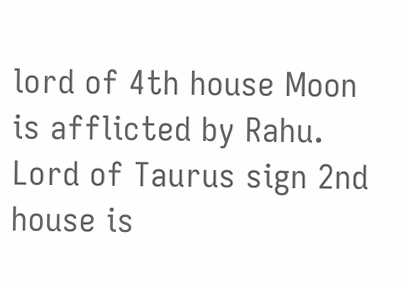lord of 4th house Moon is afflicted by Rahu. Lord of Taurus sign 2nd house is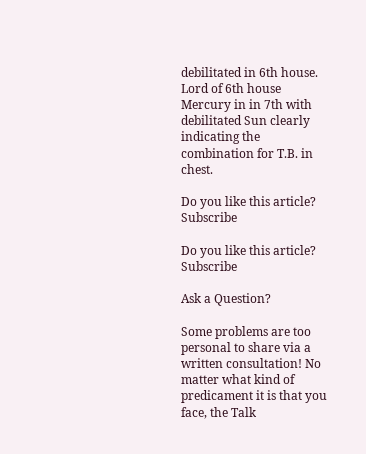debilitated in 6th house. Lord of 6th house Mercury in in 7th with debilitated Sun clearly indicating the combination for T.B. in chest.

Do you like this article? Subscribe

Do you like this article? Subscribe

Ask a Question?

Some problems are too personal to share via a written consultation! No matter what kind of predicament it is that you face, the Talk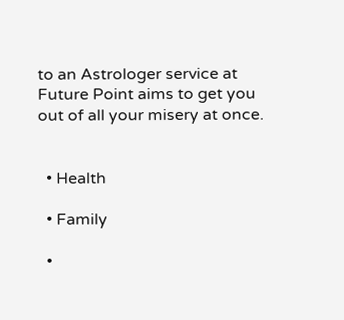to an Astrologer service at Future Point aims to get you out of all your misery at once.


  • Health

  • Family

  •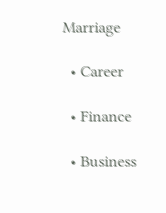Marriage

  • Career

  • Finance

  • Business